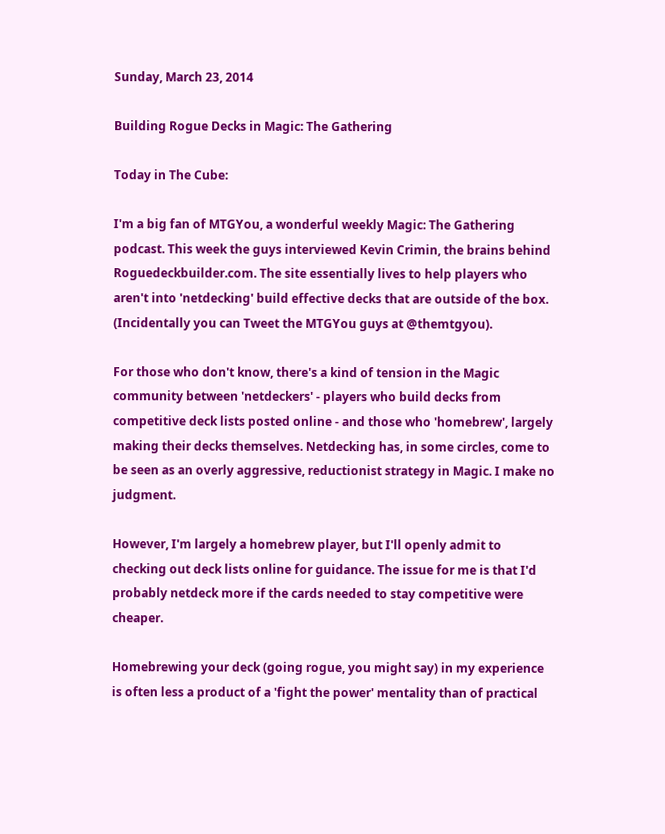Sunday, March 23, 2014

Building Rogue Decks in Magic: The Gathering

Today in The Cube:

I'm a big fan of MTGYou, a wonderful weekly Magic: The Gathering podcast. This week the guys interviewed Kevin Crimin, the brains behind Roguedeckbuilder.com. The site essentially lives to help players who aren't into 'netdecking' build effective decks that are outside of the box.
(Incidentally you can Tweet the MTGYou guys at @themtgyou).

For those who don't know, there's a kind of tension in the Magic community between 'netdeckers' - players who build decks from competitive deck lists posted online - and those who 'homebrew', largely making their decks themselves. Netdecking has, in some circles, come to be seen as an overly aggressive, reductionist strategy in Magic. I make no judgment.

However, I'm largely a homebrew player, but I'll openly admit to checking out deck lists online for guidance. The issue for me is that I'd probably netdeck more if the cards needed to stay competitive were cheaper.

Homebrewing your deck (going rogue, you might say) in my experience is often less a product of a 'fight the power' mentality than of practical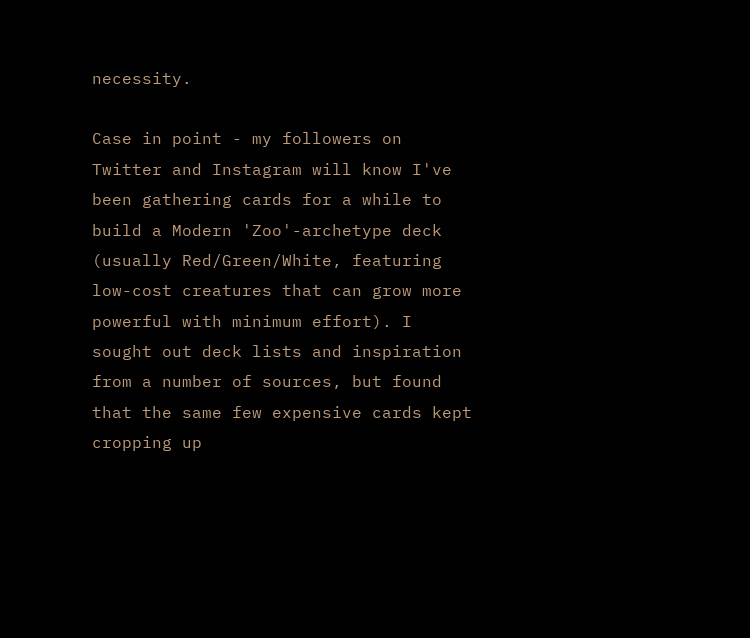necessity.

Case in point - my followers on Twitter and Instagram will know I've been gathering cards for a while to build a Modern 'Zoo'-archetype deck (usually Red/Green/White, featuring low-cost creatures that can grow more powerful with minimum effort). I sought out deck lists and inspiration from a number of sources, but found that the same few expensive cards kept cropping up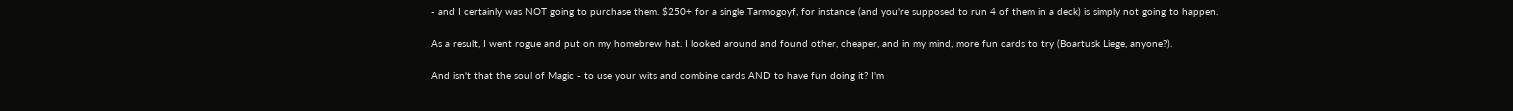- and I certainly was NOT going to purchase them. $250+ for a single Tarmogoyf, for instance (and you're supposed to run 4 of them in a deck) is simply not going to happen.

As a result, I went rogue and put on my homebrew hat. I looked around and found other, cheaper, and in my mind, more fun cards to try (Boartusk Liege, anyone?).

And isn't that the soul of Magic - to use your wits and combine cards AND to have fun doing it? I'm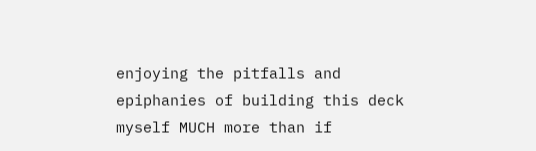enjoying the pitfalls and epiphanies of building this deck myself MUCH more than if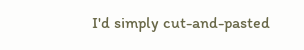I'd simply cut-and-pasted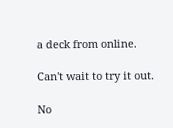a deck from online.

Can't wait to try it out.

No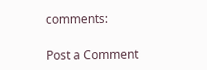comments:

Post a Comment